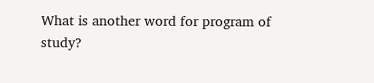What is another word for program of study?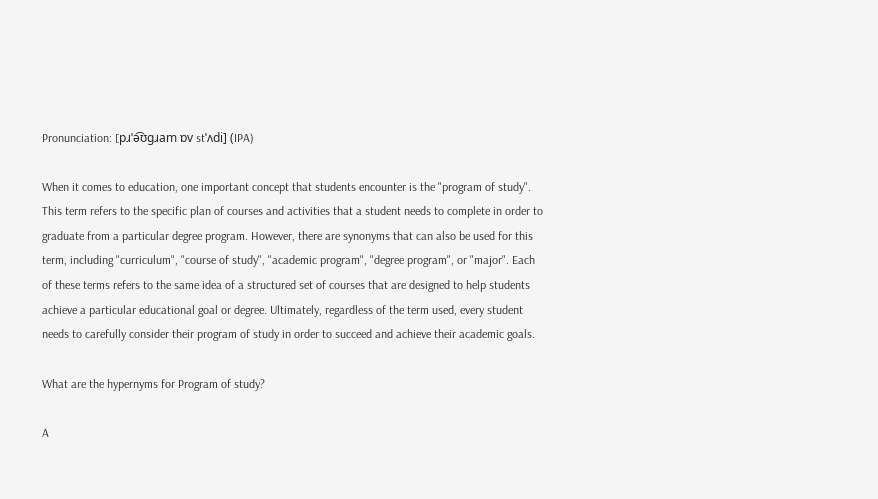Pronunciation: [pɹˈə͡ʊɡɹam ɒv stˈʌdi] (IPA)

When it comes to education, one important concept that students encounter is the "program of study". This term refers to the specific plan of courses and activities that a student needs to complete in order to graduate from a particular degree program. However, there are synonyms that can also be used for this term, including "curriculum", "course of study", "academic program", "degree program", or "major". Each of these terms refers to the same idea of a structured set of courses that are designed to help students achieve a particular educational goal or degree. Ultimately, regardless of the term used, every student needs to carefully consider their program of study in order to succeed and achieve their academic goals.

What are the hypernyms for Program of study?

A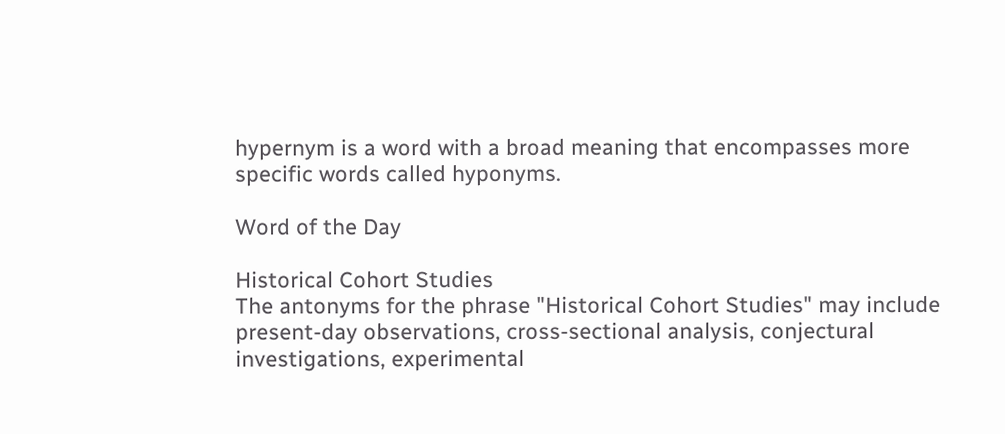hypernym is a word with a broad meaning that encompasses more specific words called hyponyms.

Word of the Day

Historical Cohort Studies
The antonyms for the phrase "Historical Cohort Studies" may include present-day observations, cross-sectional analysis, conjectural investigations, experimental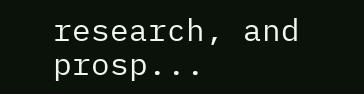research, and prosp...